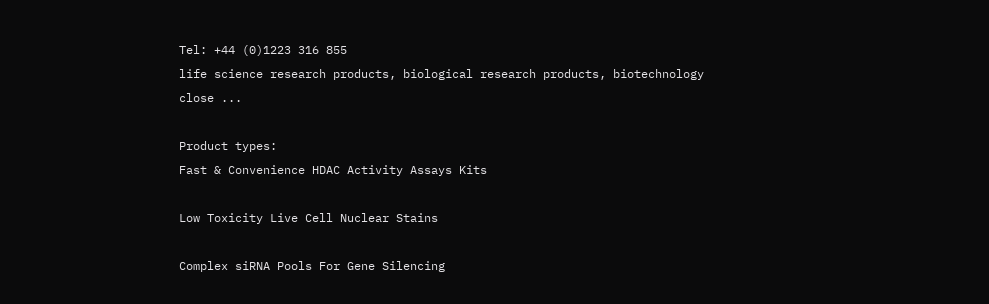Tel: +44 (0)1223 316 855
life science research products, biological research products, biotechnology
close ...

Product types:
Fast & Convenience HDAC Activity Assays Kits

Low Toxicity Live Cell Nuclear Stains

Complex siRNA Pools For Gene Silencing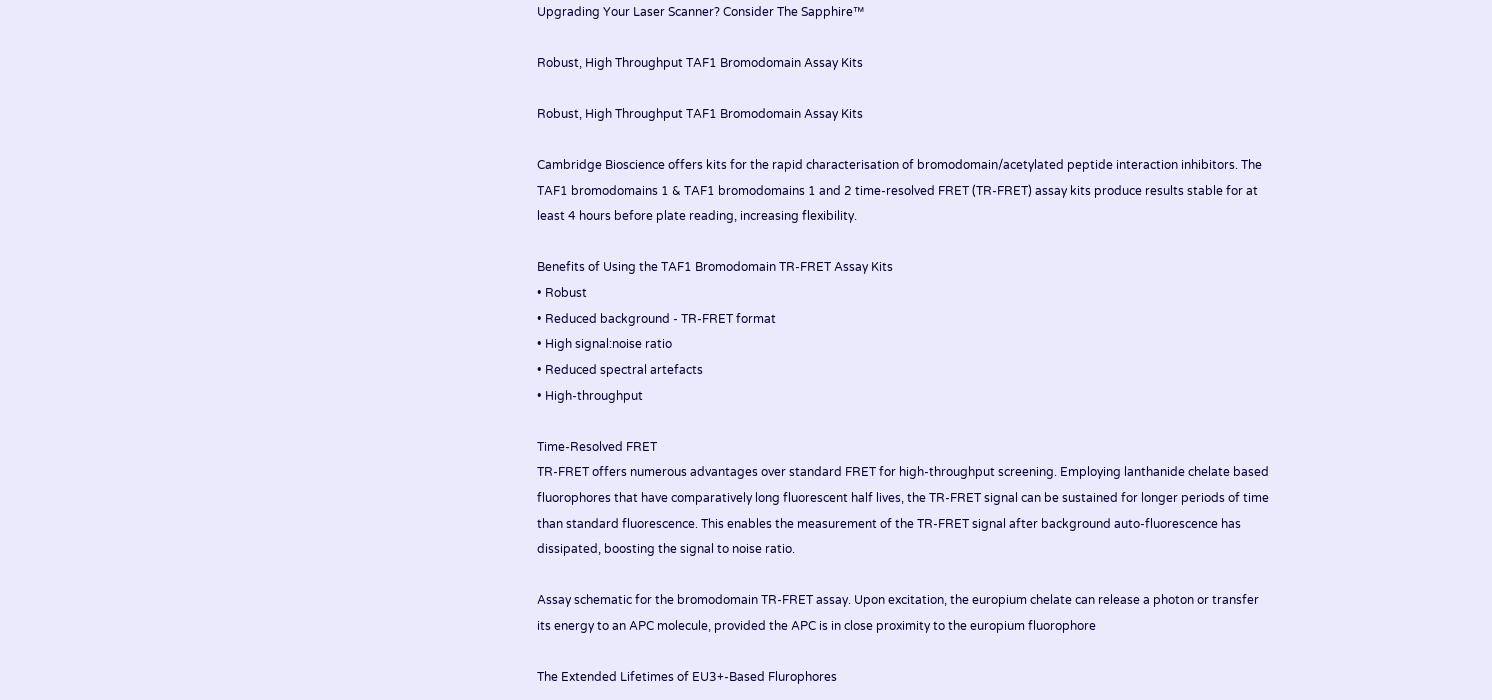Upgrading Your Laser Scanner? Consider The Sapphire™

Robust, High Throughput TAF1 Bromodomain Assay Kits

Robust, High Throughput TAF1 Bromodomain Assay Kits

Cambridge Bioscience offers kits for the rapid characterisation of bromodomain/acetylated peptide interaction inhibitors. The TAF1 bromodomains 1 & TAF1 bromodomains 1 and 2 time-resolved FRET (TR-FRET) assay kits produce results stable for at least 4 hours before plate reading, increasing flexibility.

Benefits of Using the TAF1 Bromodomain TR-FRET Assay Kits
• Robust
• Reduced background - TR-FRET format
• High signal:noise ratio
• Reduced spectral artefacts
• High-throughput

Time-Resolved FRET
TR-FRET offers numerous advantages over standard FRET for high-throughput screening. Employing lanthanide chelate based fluorophores that have comparatively long fluorescent half lives, the TR-FRET signal can be sustained for longer periods of time than standard fluorescence. This enables the measurement of the TR-FRET signal after background auto-fluorescence has dissipated, boosting the signal to noise ratio.

Assay schematic for the bromodomain TR-FRET assay. Upon excitation, the europium chelate can release a photon or transfer its energy to an APC molecule, provided the APC is in close proximity to the europium fluorophore

The Extended Lifetimes of EU3+-Based Flurophores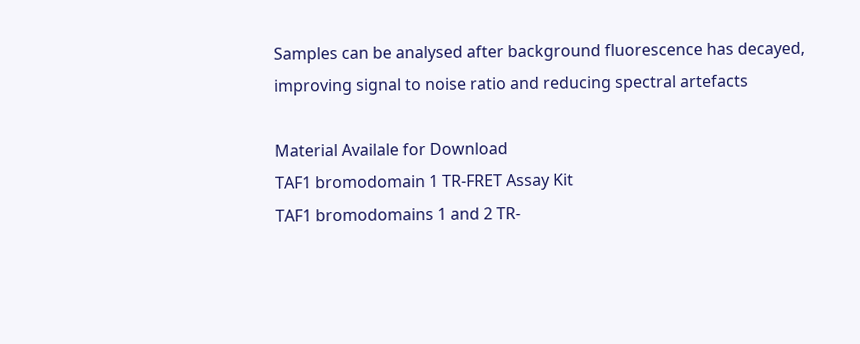Samples can be analysed after background fluorescence has decayed, improving signal to noise ratio and reducing spectral artefacts

Material Availale for Download
TAF1 bromodomain 1 TR-FRET Assay Kit
TAF1 bromodomains 1 and 2 TR-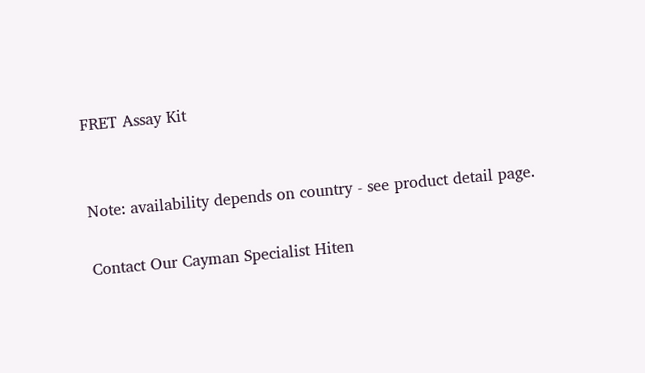FRET Assay Kit


Note: availability depends on country - see product detail page.

Contact Our Cayman Specialist Hiten